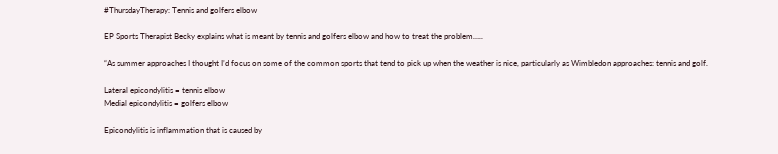#ThursdayTherapy: Tennis and golfers elbow

EP Sports Therapist Becky explains what is meant by tennis and golfers elbow and how to treat the problem…..

“As summer approaches I thought I’d focus on some of the common sports that tend to pick up when the weather is nice, particularly as Wimbledon approaches: tennis and golf.

Lateral epicondylitis = tennis elbow
Medial epicondylitis = golfers elbow

Epicondylitis is inflammation that is caused by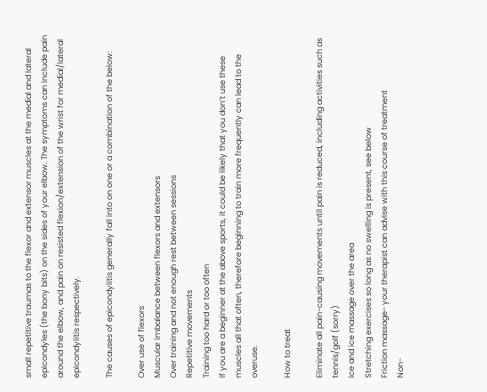small repetitive traumas to the flexor and extensor muscles at the medial and lateral epicondyles (the bony bits) on the sides of your elbow. The symptoms can include pain around the elbow, and pain on resisted flexion/extension of the wrist for medial/lateral epicondylitis respectively.

The causes of epicondylitis generally fall into on one or a combination of the below:

Over use of flexors
Muscular imbalance between flexors and extensors
Over training and not enough rest between sessions
Repetitive movements
Training too hard or too often
If you are a beginner at the above sports, it could be likely that you don’t use these muscles all that often, therefore beginning to train more frequently can lead to the overuse.

How to treat

Eliminate all pain-causing movements until pain is reduced, including activities such as tennis/golf (sorry)
Ice and ice massage over the area
Stretching exercises so long as no swelling is present, see below
Friction massage- your therapist can advise with this course of treatment
Non-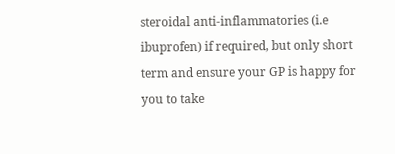steroidal anti-inflammatories (i.e ibuprofen) if required, but only short term and ensure your GP is happy for you to take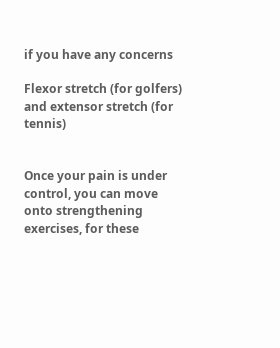if you have any concerns

Flexor stretch (for golfers) and extensor stretch (for tennis)


Once your pain is under control, you can move onto strengthening exercises, for these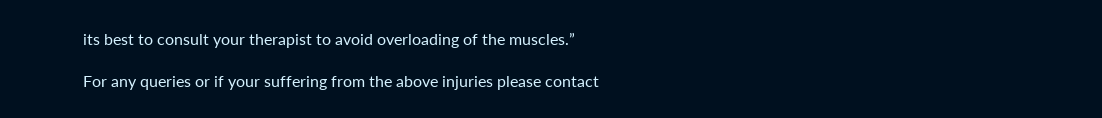its best to consult your therapist to avoid overloading of the muscles.”

For any queries or if your suffering from the above injuries please contact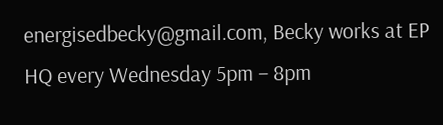energisedbecky@gmail.com, Becky works at EP HQ every Wednesday 5pm – 8pm